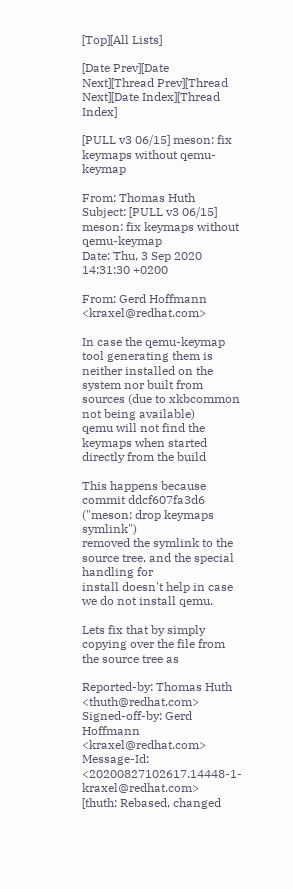[Top][All Lists]

[Date Prev][Date Next][Thread Prev][Thread Next][Date Index][Thread Index]

[PULL v3 06/15] meson: fix keymaps without qemu-keymap

From: Thomas Huth
Subject: [PULL v3 06/15] meson: fix keymaps without qemu-keymap
Date: Thu, 3 Sep 2020 14:31:30 +0200

From: Gerd Hoffmann <kraxel@redhat.com>

In case the qemu-keymap tool generating them is neither installed on the
system nor built from sources (due to xkbcommon not being available)
qemu will not find the keymaps when started directly from the build

This happens because commit ddcf607fa3d6 ("meson: drop keymaps symlink")
removed the symlink to the source tree, and the special handling for
install doesn't help in case we do not install qemu.

Lets fix that by simply copying over the file from the source tree as

Reported-by: Thomas Huth <thuth@redhat.com>
Signed-off-by: Gerd Hoffmann <kraxel@redhat.com>
Message-Id: <20200827102617.14448-1-kraxel@redhat.com>
[thuth: Rebased, changed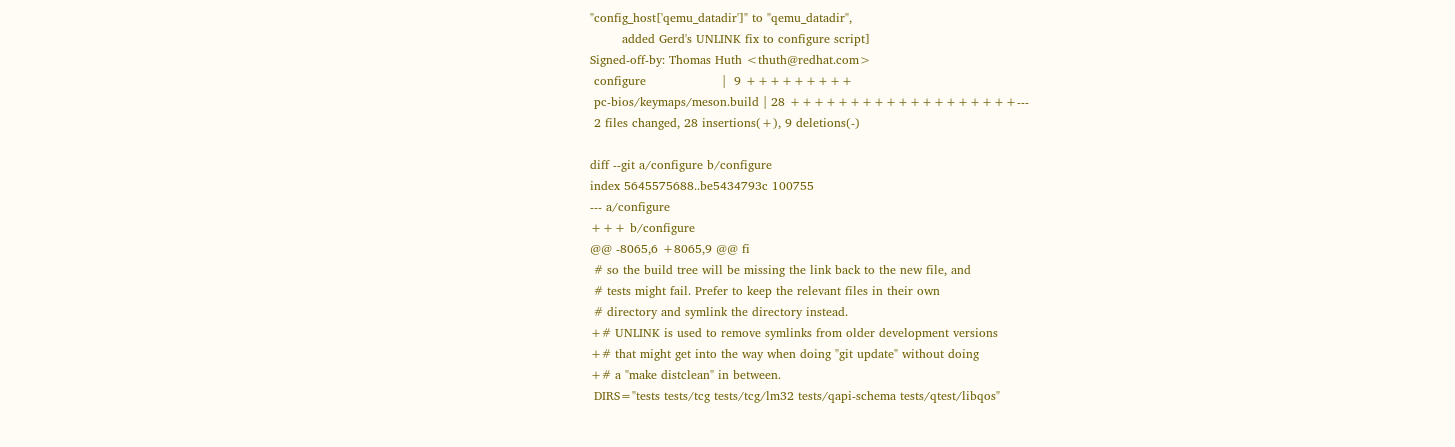"config_host['qemu_datadir']" to "qemu_datadir",
        added Gerd's UNLINK fix to configure script]
Signed-off-by: Thomas Huth <thuth@redhat.com>
 configure                   |  9 +++++++++
 pc-bios/keymaps/meson.build | 28 +++++++++++++++++++---
 2 files changed, 28 insertions(+), 9 deletions(-)

diff --git a/configure b/configure
index 5645575688..be5434793c 100755
--- a/configure
+++ b/configure
@@ -8065,6 +8065,9 @@ fi
 # so the build tree will be missing the link back to the new file, and
 # tests might fail. Prefer to keep the relevant files in their own
 # directory and symlink the directory instead.
+# UNLINK is used to remove symlinks from older development versions
+# that might get into the way when doing "git update" without doing
+# a "make distclean" in between.
 DIRS="tests tests/tcg tests/tcg/lm32 tests/qapi-schema tests/qtest/libqos"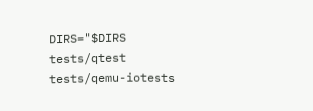DIRS="$DIRS tests/qtest tests/qemu-iotests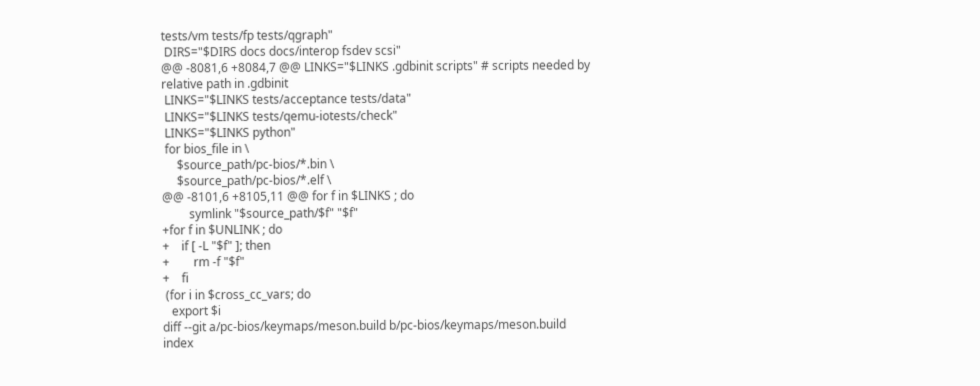tests/vm tests/fp tests/qgraph"
 DIRS="$DIRS docs docs/interop fsdev scsi"
@@ -8081,6 +8084,7 @@ LINKS="$LINKS .gdbinit scripts" # scripts needed by
relative path in .gdbinit
 LINKS="$LINKS tests/acceptance tests/data"
 LINKS="$LINKS tests/qemu-iotests/check"
 LINKS="$LINKS python"
 for bios_file in \
     $source_path/pc-bios/*.bin \
     $source_path/pc-bios/*.elf \
@@ -8101,6 +8105,11 @@ for f in $LINKS ; do
         symlink "$source_path/$f" "$f"
+for f in $UNLINK ; do
+    if [ -L "$f" ]; then
+        rm -f "$f"
+    fi
 (for i in $cross_cc_vars; do
   export $i
diff --git a/pc-bios/keymaps/meson.build b/pc-bios/keymaps/meson.build
index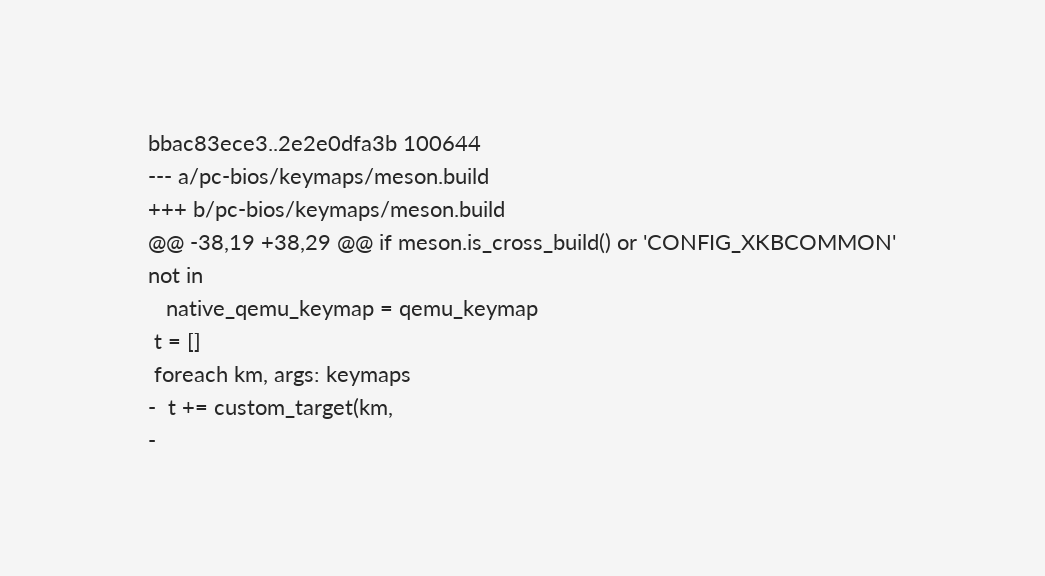bbac83ece3..2e2e0dfa3b 100644
--- a/pc-bios/keymaps/meson.build
+++ b/pc-bios/keymaps/meson.build
@@ -38,19 +38,29 @@ if meson.is_cross_build() or 'CONFIG_XKBCOMMON' not in
   native_qemu_keymap = qemu_keymap
 t = []
 foreach km, args: keymaps
-  t += custom_target(km,
-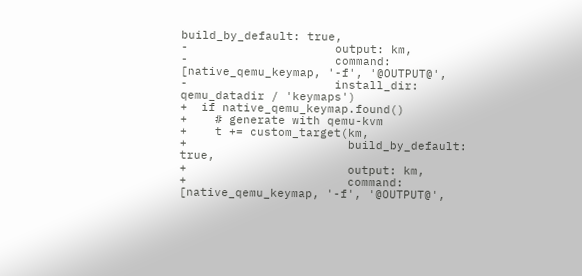build_by_default: true,
-                     output: km,
-                     command: [native_qemu_keymap, '-f', '@OUTPUT@',
-                     install_dir: qemu_datadir / 'keymaps')
+  if native_qemu_keymap.found()
+    # generate with qemu-kvm
+    t += custom_target(km,
+                       build_by_default: true,
+                       output: km,
+                       command: [native_qemu_keymap, '-f', '@OUTPUT@',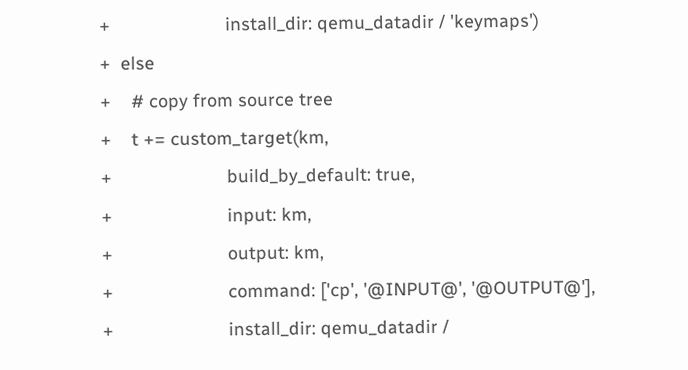+                       install_dir: qemu_datadir / 'keymaps')
+  else
+    # copy from source tree
+    t += custom_target(km,
+                       build_by_default: true,
+                       input: km,
+                       output: km,
+                       command: ['cp', '@INPUT@', '@OUTPUT@'],
+                       install_dir: qemu_datadir /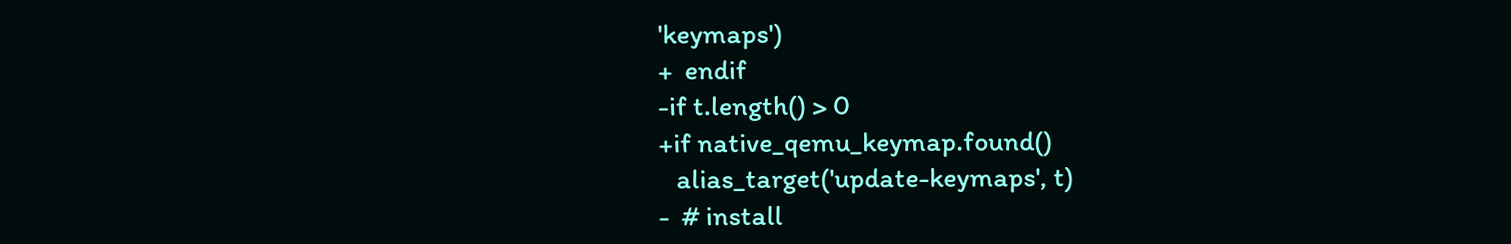'keymaps')
+  endif
-if t.length() > 0
+if native_qemu_keymap.found()
   alias_target('update-keymaps', t)
-  # install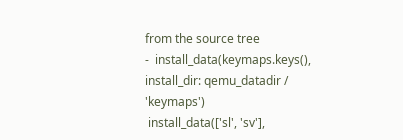from the source tree
-  install_data(keymaps.keys(), install_dir: qemu_datadir / 'keymaps')
 install_data(['sl', 'sv'],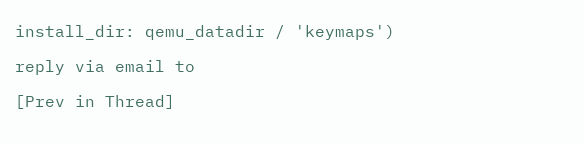install_dir: qemu_datadir / 'keymaps')

reply via email to

[Prev in Thread]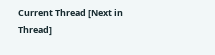Current Thread [Next in Thread]